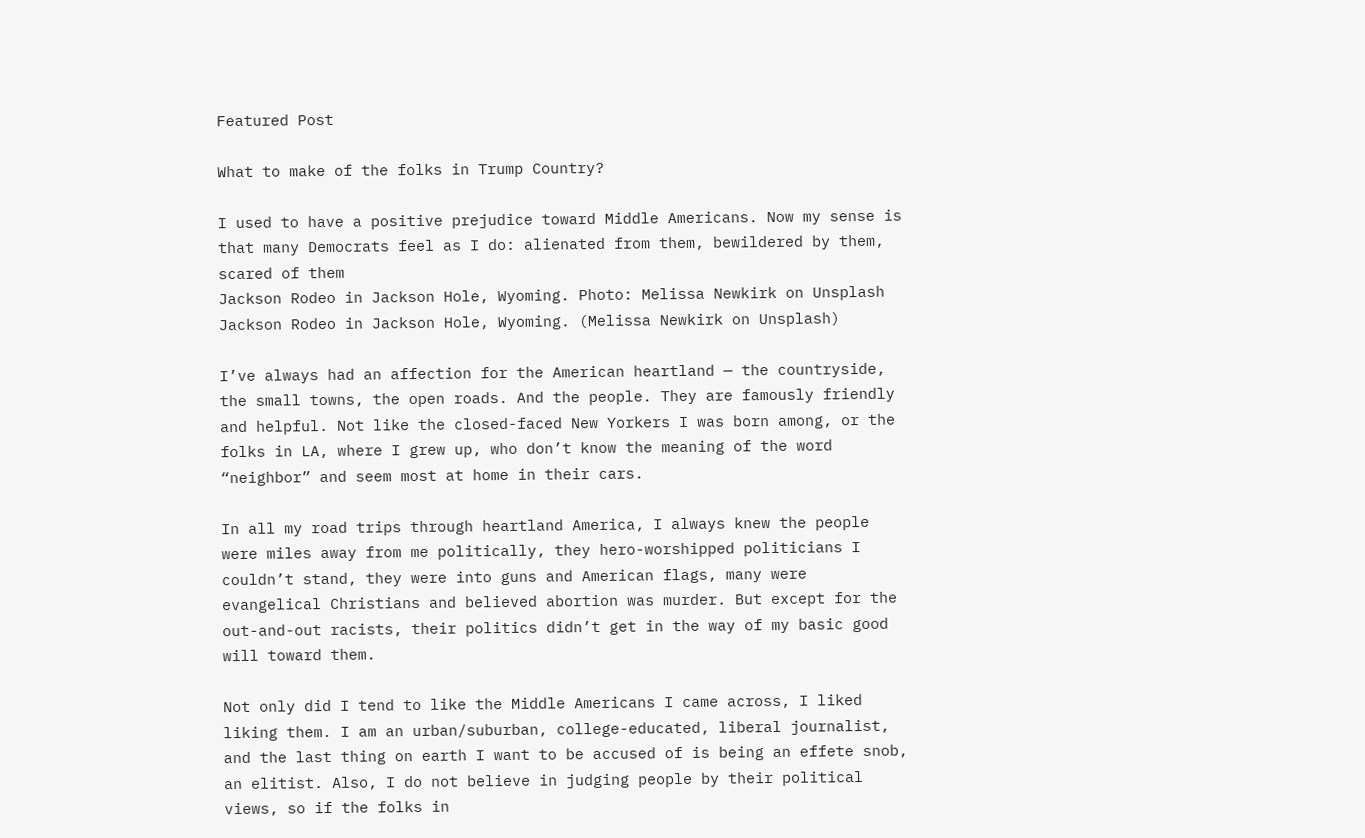Featured Post

What to make of the folks in Trump Country?

I used to have a positive prejudice toward Middle Americans. Now my sense is that many Democrats feel as I do: alienated from them, bewildered by them, scared of them
Jackson Rodeo in Jackson Hole, Wyoming. Photo: Melissa Newkirk on Unsplash
Jackson Rodeo in Jackson Hole, Wyoming. (Melissa Newkirk on Unsplash)

I’ve always had an affection for the American heartland — the countryside, the small towns, the open roads. And the people. They are famously friendly and helpful. Not like the closed-faced New Yorkers I was born among, or the folks in LA, where I grew up, who don’t know the meaning of the word “neighbor” and seem most at home in their cars.

In all my road trips through heartland America, I always knew the people were miles away from me politically, they hero-worshipped politicians I couldn’t stand, they were into guns and American flags, many were evangelical Christians and believed abortion was murder. But except for the out-and-out racists, their politics didn’t get in the way of my basic good will toward them.

Not only did I tend to like the Middle Americans I came across, I liked liking them. I am an urban/suburban, college-educated, liberal journalist, and the last thing on earth I want to be accused of is being an effete snob, an elitist. Also, I do not believe in judging people by their political views, so if the folks in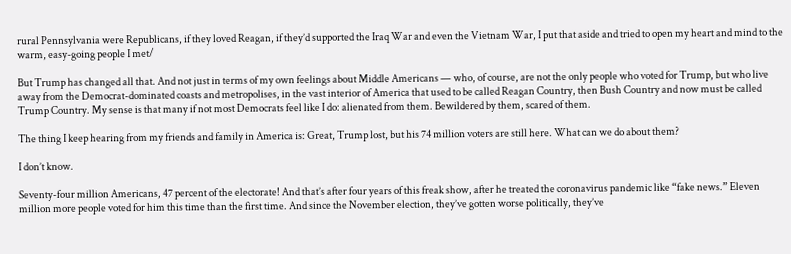rural Pennsylvania were Republicans, if they loved Reagan, if they’d supported the Iraq War and even the Vietnam War, I put that aside and tried to open my heart and mind to the warm, easy-going people I met/

But Trump has changed all that. And not just in terms of my own feelings about Middle Americans — who, of course, are not the only people who voted for Trump, but who live away from the Democrat-dominated coasts and metropolises, in the vast interior of America that used to be called Reagan Country, then Bush Country and now must be called Trump Country. My sense is that many if not most Democrats feel like I do: alienated from them. Bewildered by them, scared of them.

The thing I keep hearing from my friends and family in America is: Great, Trump lost, but his 74 million voters are still here. What can we do about them?

I don’t know.

Seventy-four million Americans, 47 percent of the electorate! And that’s after four years of this freak show, after he treated the coronavirus pandemic like “fake news.” Eleven million more people voted for him this time than the first time. And since the November election, they’ve gotten worse politically, they’ve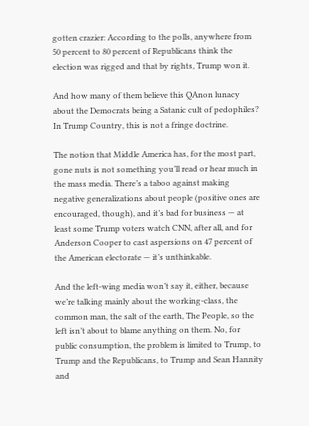gotten crazier: According to the polls, anywhere from 50 percent to 80 percent of Republicans think the election was rigged and that by rights, Trump won it.

And how many of them believe this QAnon lunacy about the Democrats being a Satanic cult of pedophiles? In Trump Country, this is not a fringe doctrine.

The notion that Middle America has, for the most part, gone nuts is not something you’ll read or hear much in the mass media. There’s a taboo against making negative generalizations about people (positive ones are encouraged, though), and it’s bad for business — at least some Trump voters watch CNN, after all, and for Anderson Cooper to cast aspersions on 47 percent of the American electorate — it’s unthinkable.

And the left-wing media won’t say it, either, because we’re talking mainly about the working-class, the common man, the salt of the earth, The People, so the left isn’t about to blame anything on them. No, for public consumption, the problem is limited to Trump, to Trump and the Republicans, to Trump and Sean Hannity and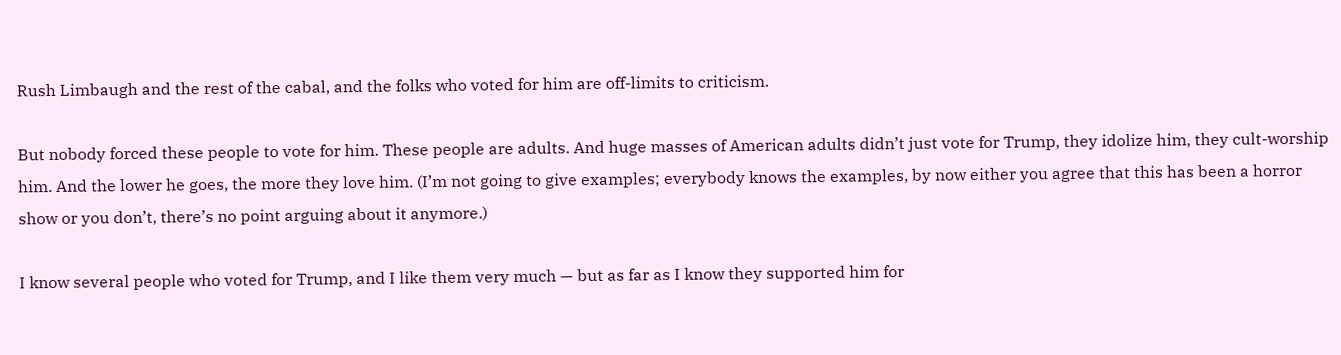Rush Limbaugh and the rest of the cabal, and the folks who voted for him are off-limits to criticism.

But nobody forced these people to vote for him. These people are adults. And huge masses of American adults didn’t just vote for Trump, they idolize him, they cult-worship him. And the lower he goes, the more they love him. (I’m not going to give examples; everybody knows the examples, by now either you agree that this has been a horror show or you don’t, there’s no point arguing about it anymore.)

I know several people who voted for Trump, and I like them very much — but as far as I know they supported him for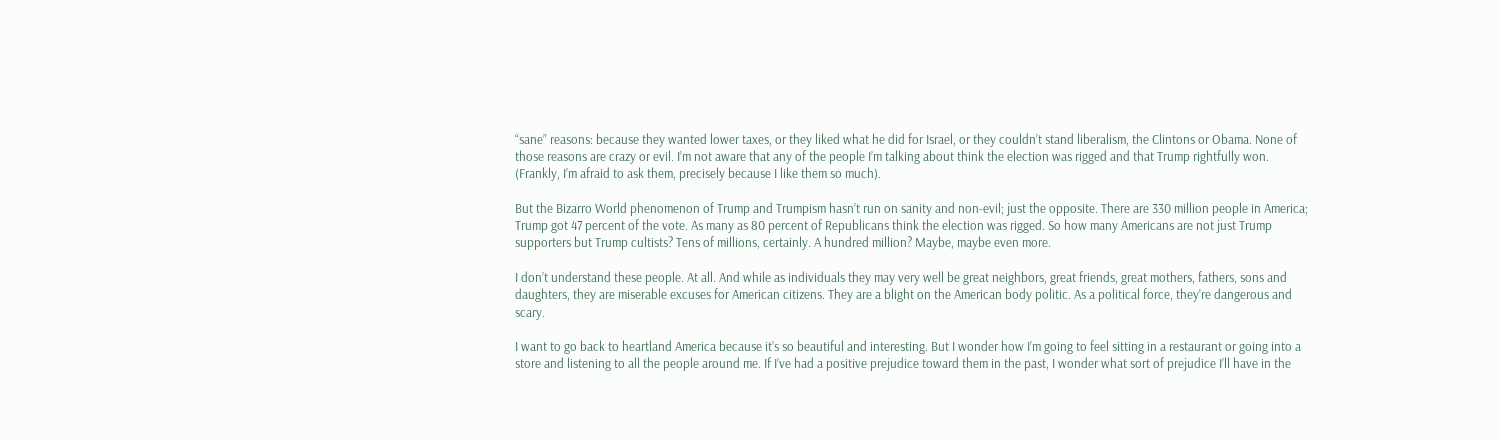“sane” reasons: because they wanted lower taxes, or they liked what he did for Israel, or they couldn’t stand liberalism, the Clintons or Obama. None of those reasons are crazy or evil. I’m not aware that any of the people I’m talking about think the election was rigged and that Trump rightfully won. (Frankly, I’m afraid to ask them, precisely because I like them so much).

But the Bizarro World phenomenon of Trump and Trumpism hasn’t run on sanity and non-evil; just the opposite. There are 330 million people in America; Trump got 47 percent of the vote. As many as 80 percent of Republicans think the election was rigged. So how many Americans are not just Trump supporters but Trump cultists? Tens of millions, certainly. A hundred million? Maybe, maybe even more.

I don’t understand these people. At all. And while as individuals they may very well be great neighbors, great friends, great mothers, fathers, sons and daughters, they are miserable excuses for American citizens. They are a blight on the American body politic. As a political force, they’re dangerous and scary.

I want to go back to heartland America because it’s so beautiful and interesting. But I wonder how I’m going to feel sitting in a restaurant or going into a store and listening to all the people around me. If I’ve had a positive prejudice toward them in the past, I wonder what sort of prejudice I’ll have in the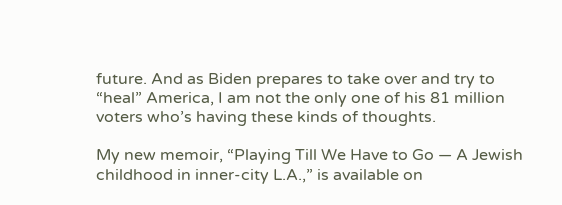future. And as Biden prepares to take over and try to “heal” America, I am not the only one of his 81 million voters who’s having these kinds of thoughts.

My new memoir, “Playing Till We Have to Go — A Jewish childhood in inner-city L.A.,” is available on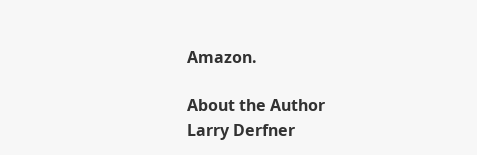Amazon.

About the Author
Larry Derfner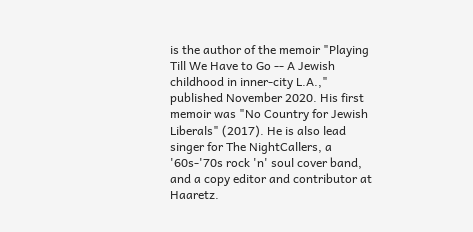is the author of the memoir "Playing Till We Have to Go -- A Jewish childhood in inner-city L.A.," published November 2020. His first memoir was "No Country for Jewish Liberals" (2017). He is also lead singer for The NightCallers, a '60s-'70s rock 'n' soul cover band, and a copy editor and contributor at Haaretz.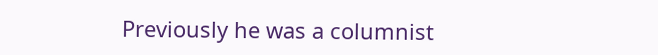Previously he was a columnist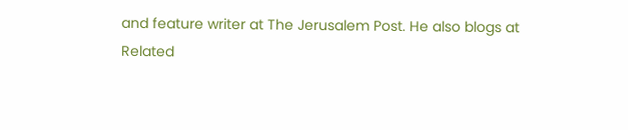and feature writer at The Jerusalem Post. He also blogs at
Related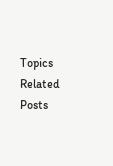Topics
Related Posts